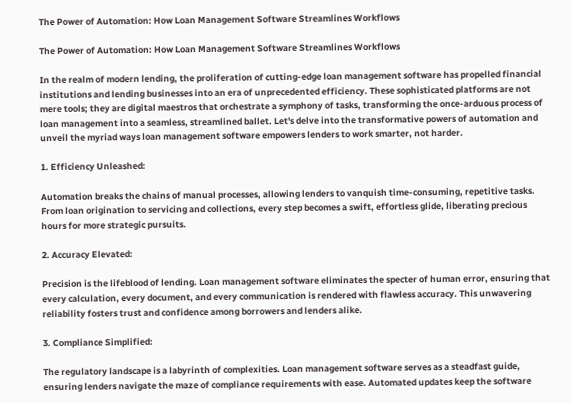The Power of Automation: How Loan Management Software Streamlines Workflows

The Power of Automation: How Loan Management Software Streamlines Workflows

In the realm of modern lending, the proliferation of cutting-edge loan management software has propelled financial institutions and lending businesses into an era of unprecedented efficiency. These sophisticated platforms are not mere tools; they are digital maestros that orchestrate a symphony of tasks, transforming the once-arduous process of loan management into a seamless, streamlined ballet. Let's delve into the transformative powers of automation and unveil the myriad ways loan management software empowers lenders to work smarter, not harder.

1. Efficiency Unleashed:

Automation breaks the chains of manual processes, allowing lenders to vanquish time-consuming, repetitive tasks. From loan origination to servicing and collections, every step becomes a swift, effortless glide, liberating precious hours for more strategic pursuits.

2. Accuracy Elevated:

Precision is the lifeblood of lending. Loan management software eliminates the specter of human error, ensuring that every calculation, every document, and every communication is rendered with flawless accuracy. This unwavering reliability fosters trust and confidence among borrowers and lenders alike.

3. Compliance Simplified:

The regulatory landscape is a labyrinth of complexities. Loan management software serves as a steadfast guide, ensuring lenders navigate the maze of compliance requirements with ease. Automated updates keep the software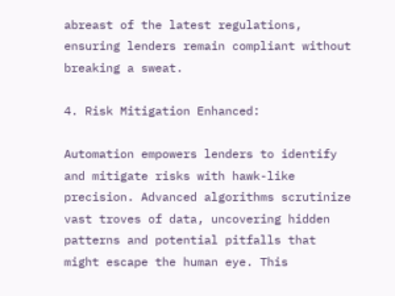abreast of the latest regulations, ensuring lenders remain compliant without breaking a sweat.

4. Risk Mitigation Enhanced:

Automation empowers lenders to identify and mitigate risks with hawk-like precision. Advanced algorithms scrutinize vast troves of data, uncovering hidden patterns and potential pitfalls that might escape the human eye. This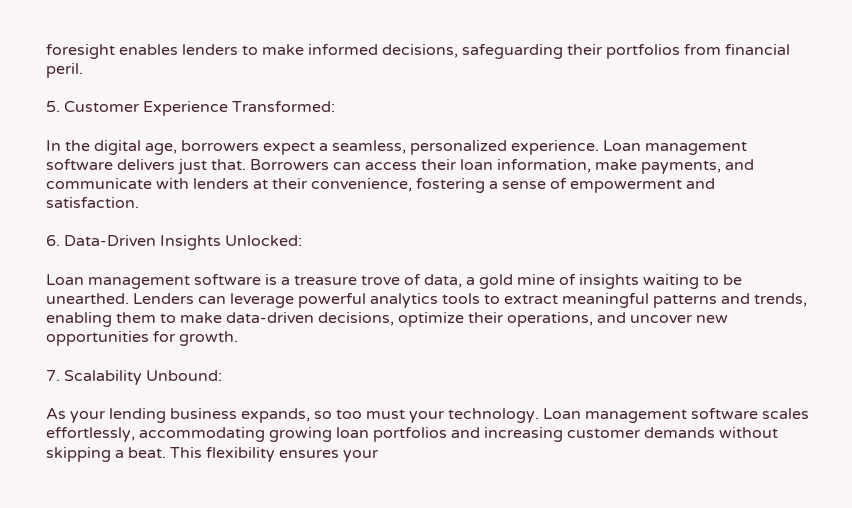foresight enables lenders to make informed decisions, safeguarding their portfolios from financial peril.

5. Customer Experience Transformed:

In the digital age, borrowers expect a seamless, personalized experience. Loan management software delivers just that. Borrowers can access their loan information, make payments, and communicate with lenders at their convenience, fostering a sense of empowerment and satisfaction.

6. Data-Driven Insights Unlocked:

Loan management software is a treasure trove of data, a gold mine of insights waiting to be unearthed. Lenders can leverage powerful analytics tools to extract meaningful patterns and trends, enabling them to make data-driven decisions, optimize their operations, and uncover new opportunities for growth.

7. Scalability Unbound:

As your lending business expands, so too must your technology. Loan management software scales effortlessly, accommodating growing loan portfolios and increasing customer demands without skipping a beat. This flexibility ensures your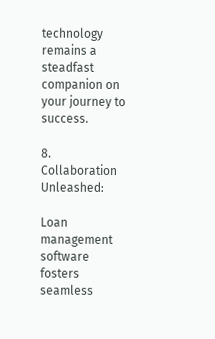technology remains a steadfast companion on your journey to success.

8. Collaboration Unleashed:

Loan management software fosters seamless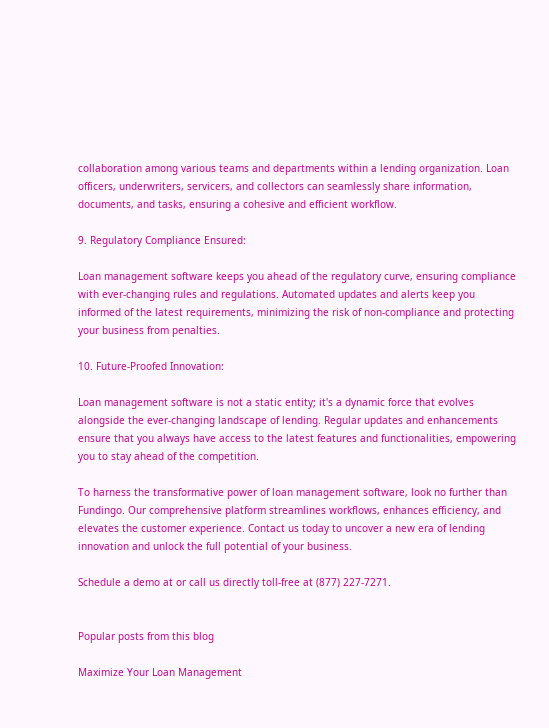collaboration among various teams and departments within a lending organization. Loan officers, underwriters, servicers, and collectors can seamlessly share information, documents, and tasks, ensuring a cohesive and efficient workflow.

9. Regulatory Compliance Ensured:

Loan management software keeps you ahead of the regulatory curve, ensuring compliance with ever-changing rules and regulations. Automated updates and alerts keep you informed of the latest requirements, minimizing the risk of non-compliance and protecting your business from penalties.

10. Future-Proofed Innovation:

Loan management software is not a static entity; it's a dynamic force that evolves alongside the ever-changing landscape of lending. Regular updates and enhancements ensure that you always have access to the latest features and functionalities, empowering you to stay ahead of the competition.

To harness the transformative power of loan management software, look no further than Fundingo. Our comprehensive platform streamlines workflows, enhances efficiency, and elevates the customer experience. Contact us today to uncover a new era of lending innovation and unlock the full potential of your business.

Schedule a demo at or call us directly toll-free at (877) 227-7271.


Popular posts from this blog

Maximize Your Loan Management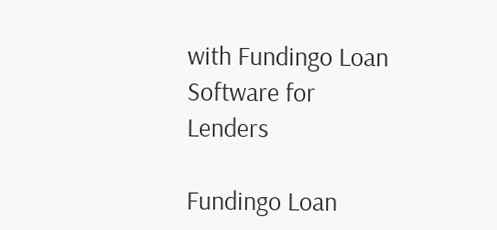with Fundingo Loan Software for Lenders

Fundingo Loan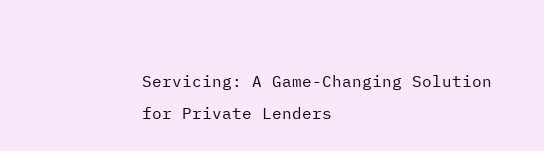Servicing: A Game-Changing Solution for Private Lenders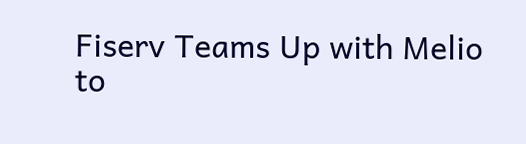Fiserv Teams Up with Melio to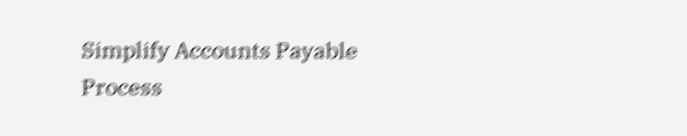Simplify Accounts Payable Process